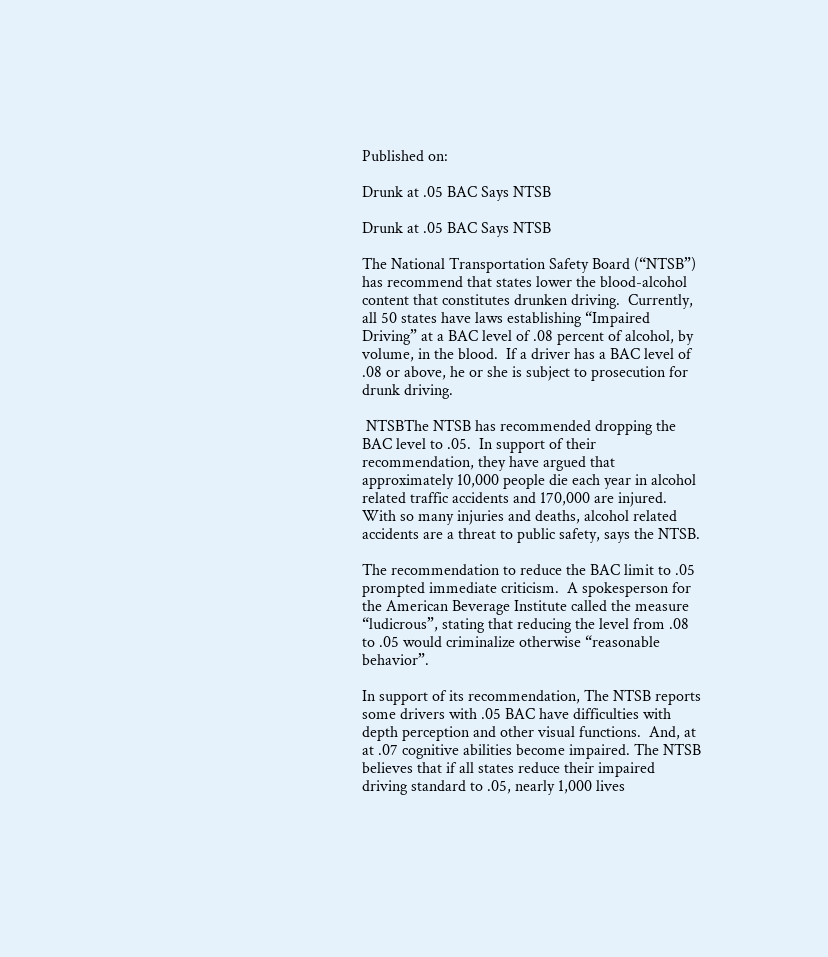Published on:

Drunk at .05 BAC Says NTSB

Drunk at .05 BAC Says NTSB

The National Transportation Safety Board (“NTSB”) has recommend that states lower the blood-alcohol content that constitutes drunken driving.  Currently, all 50 states have laws establishing “Impaired Driving” at a BAC level of .08 percent of alcohol, by volume, in the blood.  If a driver has a BAC level of .08 or above, he or she is subject to prosecution for drunk driving.

 NTSBThe NTSB has recommended dropping the BAC level to .05.  In support of their recommendation, they have argued that approximately 10,000 people die each year in alcohol related traffic accidents and 170,000 are injured.  With so many injuries and deaths, alcohol related accidents are a threat to public safety, says the NTSB.

The recommendation to reduce the BAC limit to .05 prompted immediate criticism.  A spokesperson for the American Beverage Institute called the measure “ludicrous”, stating that reducing the level from .08 to .05 would criminalize otherwise “reasonable behavior”.

In support of its recommendation, The NTSB reports some drivers with .05 BAC have difficulties with depth perception and other visual functions.  And, at at .07 cognitive abilities become impaired. The NTSB believes that if all states reduce their impaired driving standard to .05, nearly 1,000 lives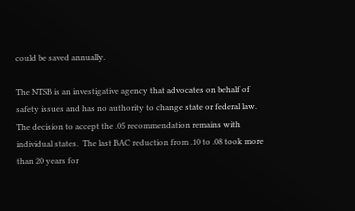could be saved annually.

The NTSB is an investigative agency that advocates on behalf of safety issues and has no authority to change state or federal law.  The decision to accept the .05 recommendation remains with individual states.  The last BAC reduction from .10 to .08 took more than 20 years for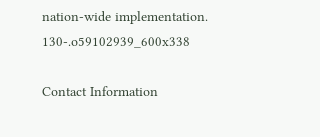nation-wide implementation. 130-.o59102939_600x338

Contact Information